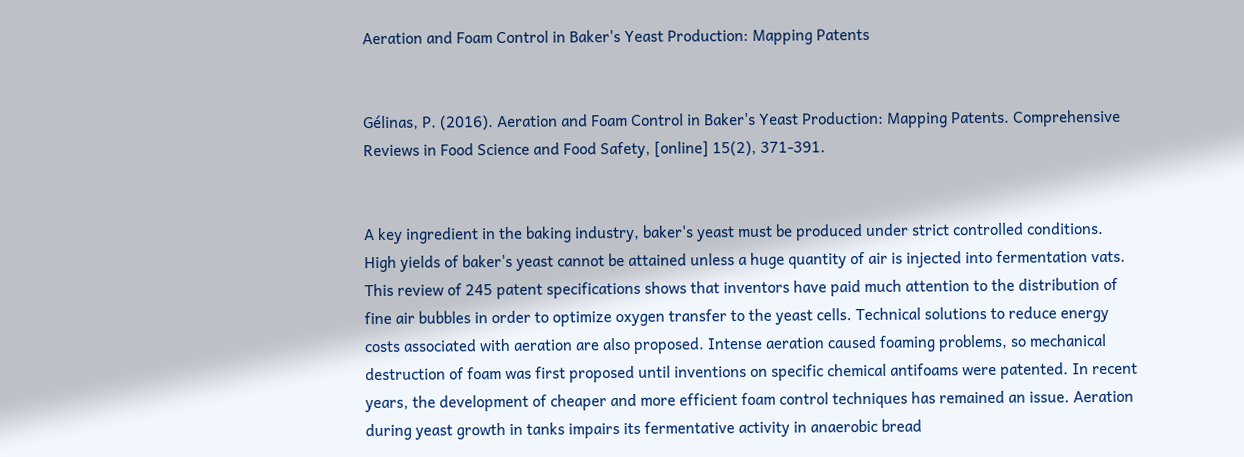Aeration and Foam Control in Baker's Yeast Production: Mapping Patents


Gélinas, P. (2016). Aeration and Foam Control in Baker's Yeast Production: Mapping Patents. Comprehensive Reviews in Food Science and Food Safety, [online] 15(2), 371-391.


A key ingredient in the baking industry, baker's yeast must be produced under strict controlled conditions. High yields of baker's yeast cannot be attained unless a huge quantity of air is injected into fermentation vats. This review of 245 patent specifications shows that inventors have paid much attention to the distribution of fine air bubbles in order to optimize oxygen transfer to the yeast cells. Technical solutions to reduce energy costs associated with aeration are also proposed. Intense aeration caused foaming problems, so mechanical destruction of foam was first proposed until inventions on specific chemical antifoams were patented. In recent years, the development of cheaper and more efficient foam control techniques has remained an issue. Aeration during yeast growth in tanks impairs its fermentative activity in anaerobic bread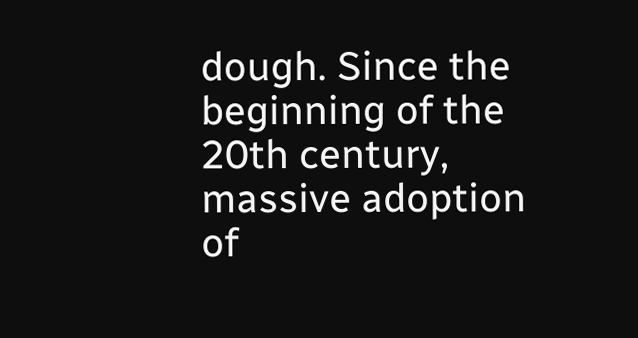dough. Since the beginning of the 20th century, massive adoption of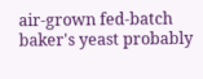air-grown fed-batch baker's yeast probably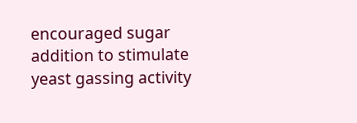encouraged sugar addition to stimulate yeast gassing activity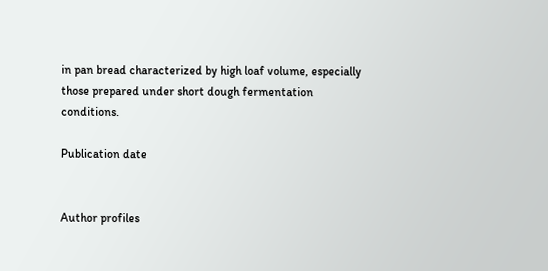in pan bread characterized by high loaf volume, especially those prepared under short dough fermentation conditions.

Publication date


Author profiles